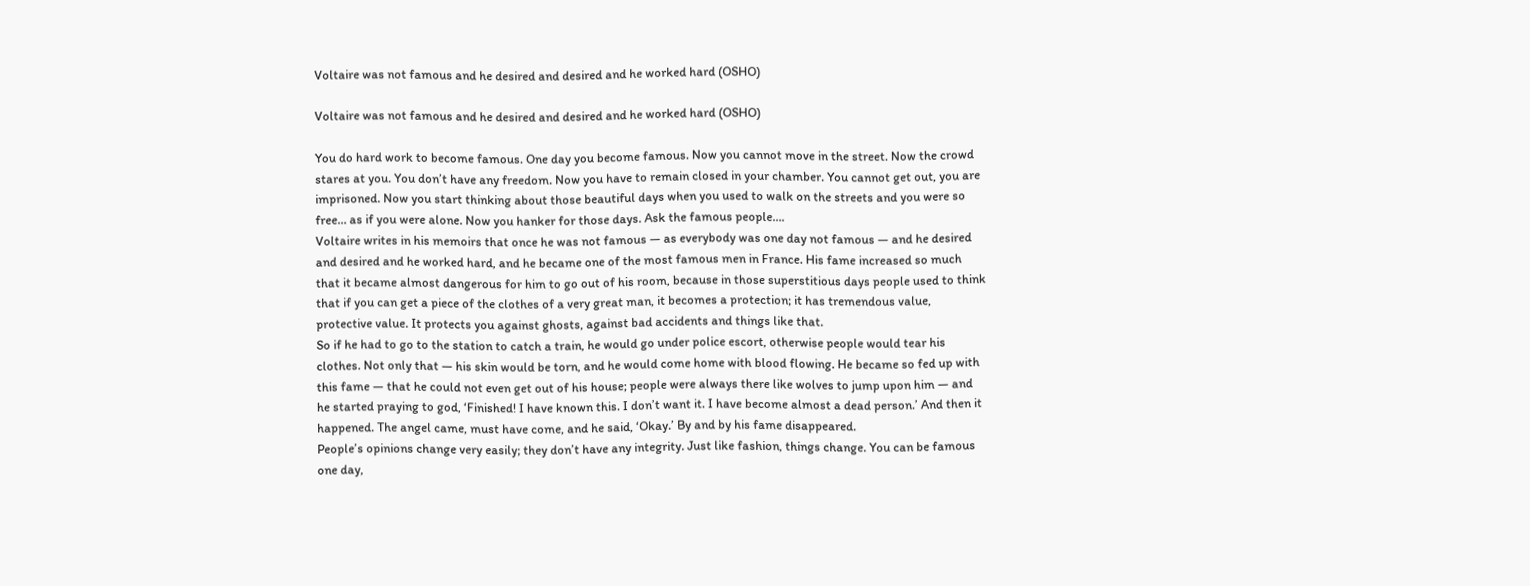Voltaire was not famous and he desired and desired and he worked hard (OSHO)

Voltaire was not famous and he desired and desired and he worked hard (OSHO)

You do hard work to become famous. One day you become famous. Now you cannot move in the street. Now the crowd stares at you. You don’t have any freedom. Now you have to remain closed in your chamber. You cannot get out, you are imprisoned. Now you start thinking about those beautiful days when you used to walk on the streets and you were so free… as if you were alone. Now you hanker for those days. Ask the famous people….
Voltaire writes in his memoirs that once he was not famous — as everybody was one day not famous — and he desired and desired and he worked hard, and he became one of the most famous men in France. His fame increased so much that it became almost dangerous for him to go out of his room, because in those superstitious days people used to think that if you can get a piece of the clothes of a very great man, it becomes a protection; it has tremendous value, protective value. It protects you against ghosts, against bad accidents and things like that.
So if he had to go to the station to catch a train, he would go under police escort, otherwise people would tear his clothes. Not only that — his skin would be torn, and he would come home with blood flowing. He became so fed up with this fame — that he could not even get out of his house; people were always there like wolves to jump upon him — and he started praying to god, ‘Finished! I have known this. I don’t want it. I have become almost a dead person.’ And then it happened. The angel came, must have come, and he said, ‘Okay.’ By and by his fame disappeared.
People’s opinions change very easily; they don’t have any integrity. Just like fashion, things change. You can be famous one day,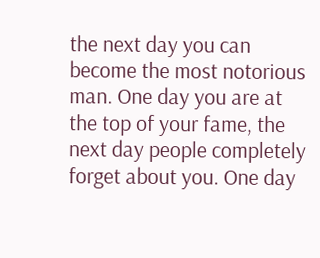the next day you can become the most notorious man. One day you are at the top of your fame, the next day people completely forget about you. One day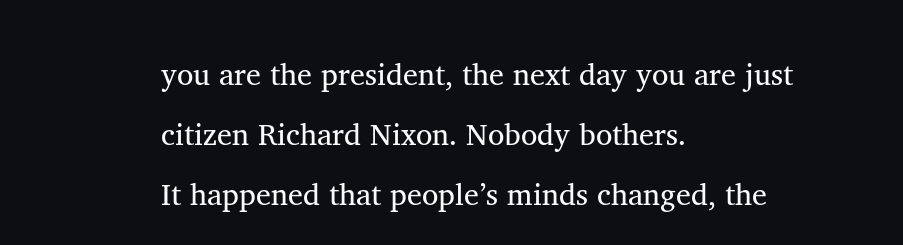you are the president, the next day you are just citizen Richard Nixon. Nobody bothers.
It happened that people’s minds changed, the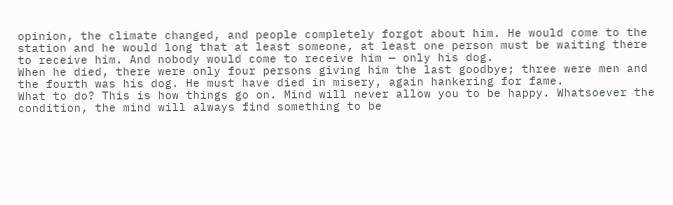opinion, the climate changed, and people completely forgot about him. He would come to the station and he would long that at least someone, at least one person must be waiting there to receive him. And nobody would come to receive him — only his dog.
When he died, there were only four persons giving him the last goodbye; three were men and the fourth was his dog. He must have died in misery, again hankering for fame.
What to do? This is how things go on. Mind will never allow you to be happy. Whatsoever the condition, the mind will always find something to be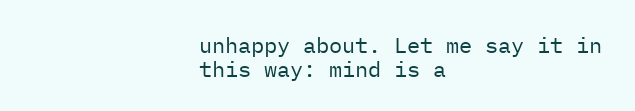unhappy about. Let me say it in this way: mind is a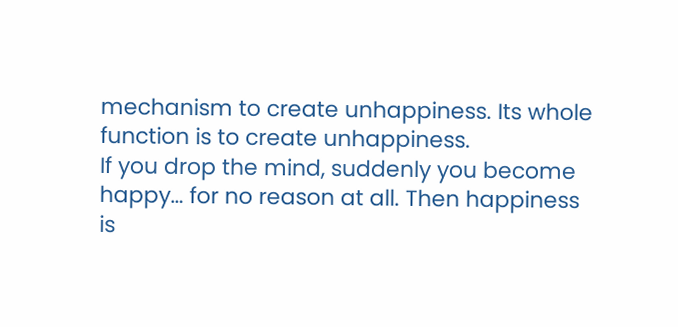mechanism to create unhappiness. Its whole function is to create unhappiness.
If you drop the mind, suddenly you become happy… for no reason at all. Then happiness is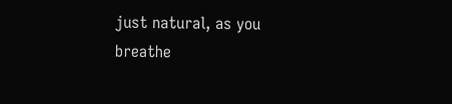just natural, as you breathe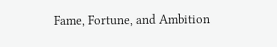Fame, Fortune, and Ambition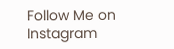Follow Me on Instagram